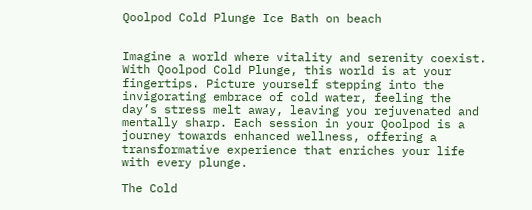Qoolpod Cold Plunge Ice Bath on beach


Imagine a world where vitality and serenity coexist. With Qoolpod Cold Plunge, this world is at your fingertips. Picture yourself stepping into the invigorating embrace of cold water, feeling the day’s stress melt away, leaving you rejuvenated and mentally sharp. Each session in your Qoolpod is a journey towards enhanced wellness, offering a transformative experience that enriches your life with every plunge.

The Cold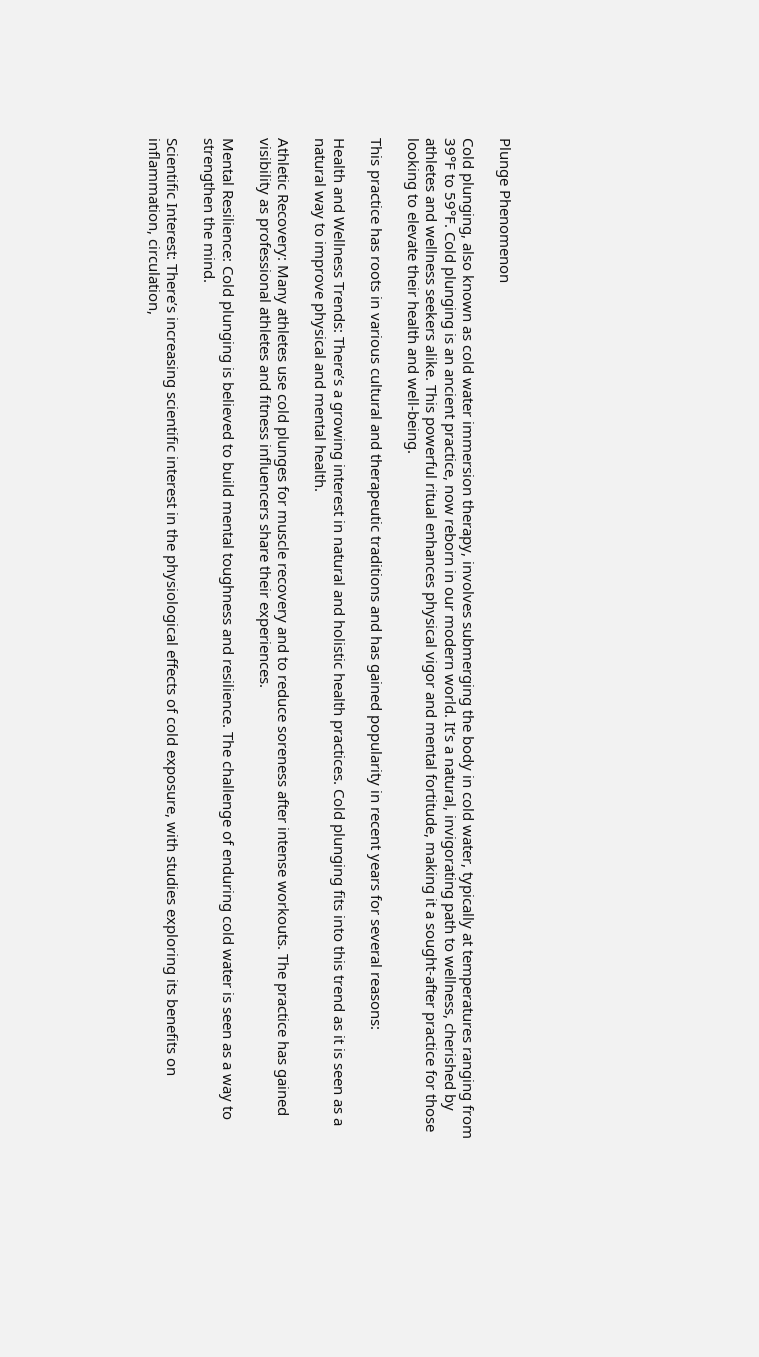Plunge Phenomenon

Cold plunging, also known as cold water immersion therapy, involves submerging the body in cold water, typically at temperatures ranging from 39°F to 59°F. Cold plunging is an ancient practice, now reborn in our modern world. It’s a natural, invigorating path to wellness, cherished by athletes and wellness seekers alike. This powerful ritual enhances physical vigor and mental fortitude, making it a sought-after practice for those looking to elevate their health and well-being.

This practice has roots in various cultural and therapeutic traditions and has gained popularity in recent years for several reasons:

Health and Wellness Trends: There’s a growing interest in natural and holistic health practices. Cold plunging fits into this trend as it is seen as a natural way to improve physical and mental health.

Athletic Recovery: Many athletes use cold plunges for muscle recovery and to reduce soreness after intense workouts. The practice has gained visibility as professional athletes and fitness influencers share their experiences.

Mental Resilience: Cold plunging is believed to build mental toughness and resilience. The challenge of enduring cold water is seen as a way to strengthen the mind.

Scientific Interest: There’s increasing scientific interest in the physiological effects of cold exposure, with studies exploring its benefits on inflammation, circulation,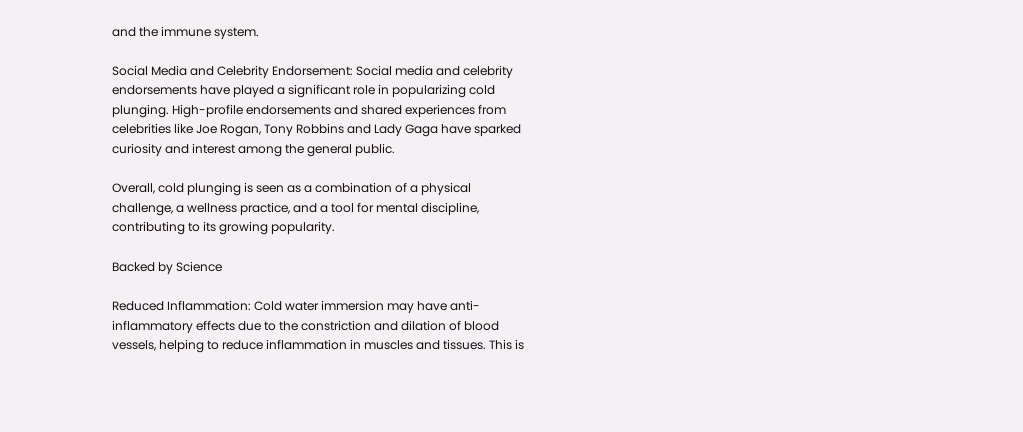and the immune system.

Social Media and Celebrity Endorsement: Social media and celebrity endorsements have played a significant role in popularizing cold plunging. High-profile endorsements and shared experiences from celebrities like Joe Rogan, Tony Robbins and Lady Gaga have sparked curiosity and interest among the general public.

Overall, cold plunging is seen as a combination of a physical challenge, a wellness practice, and a tool for mental discipline, contributing to its growing popularity.

Backed by Science

Reduced Inflammation: Cold water immersion may have anti-inflammatory effects due to the constriction and dilation of blood vessels, helping to reduce inflammation in muscles and tissues. This is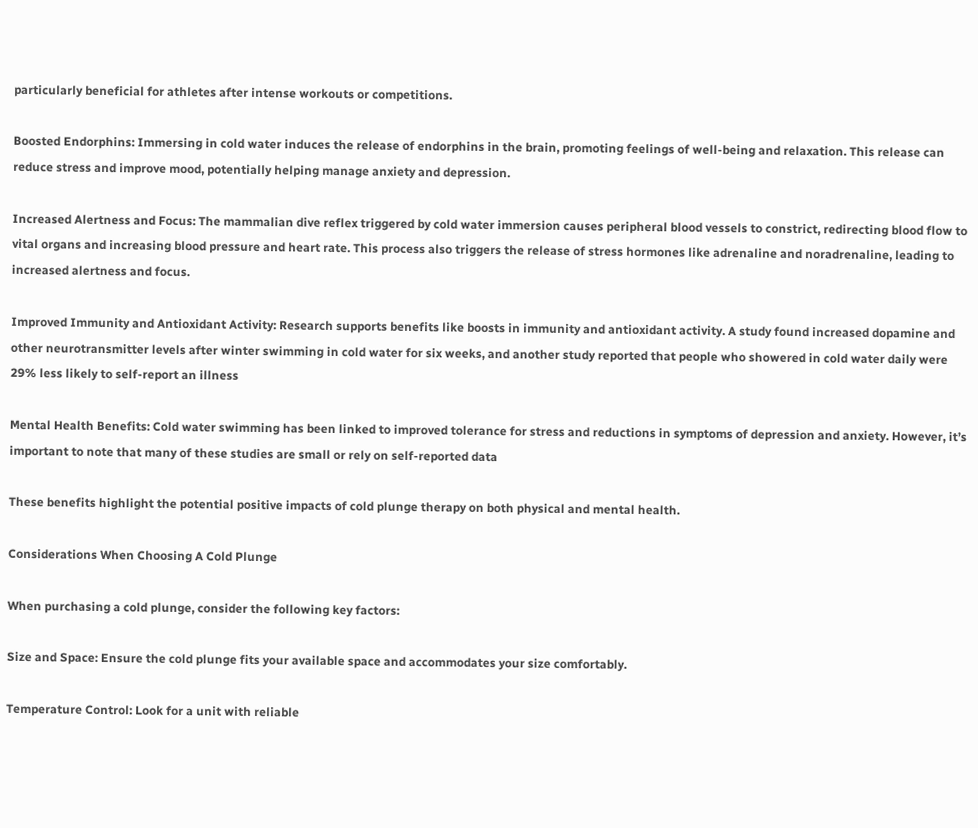particularly beneficial for athletes after intense workouts or competitions.

Boosted Endorphins: Immersing in cold water induces the release of endorphins in the brain, promoting feelings of well-being and relaxation. This release can reduce stress and improve mood, potentially helping manage anxiety and depression.

Increased Alertness and Focus: The mammalian dive reflex triggered by cold water immersion causes peripheral blood vessels to constrict, redirecting blood flow to vital organs and increasing blood pressure and heart rate. This process also triggers the release of stress hormones like adrenaline and noradrenaline, leading to increased alertness and focus.

Improved Immunity and Antioxidant Activity: Research supports benefits like boosts in immunity and antioxidant activity. A study found increased dopamine and other neurotransmitter levels after winter swimming in cold water for six weeks, and another study reported that people who showered in cold water daily were 29% less likely to self-report an illness

Mental Health Benefits: Cold water swimming has been linked to improved tolerance for stress and reductions in symptoms of depression and anxiety. However, it’s important to note that many of these studies are small or rely on self-reported data

These benefits highlight the potential positive impacts of cold plunge therapy on both physical and mental health.

Considerations When Choosing A Cold Plunge

When purchasing a cold plunge, consider the following key factors:

Size and Space: Ensure the cold plunge fits your available space and accommodates your size comfortably.

Temperature Control: Look for a unit with reliable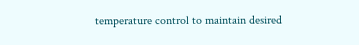temperature control to maintain desired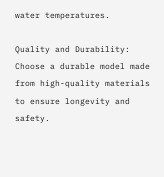water temperatures.

Quality and Durability: Choose a durable model made from high-quality materials to ensure longevity and safety.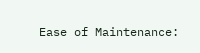Ease of Maintenance: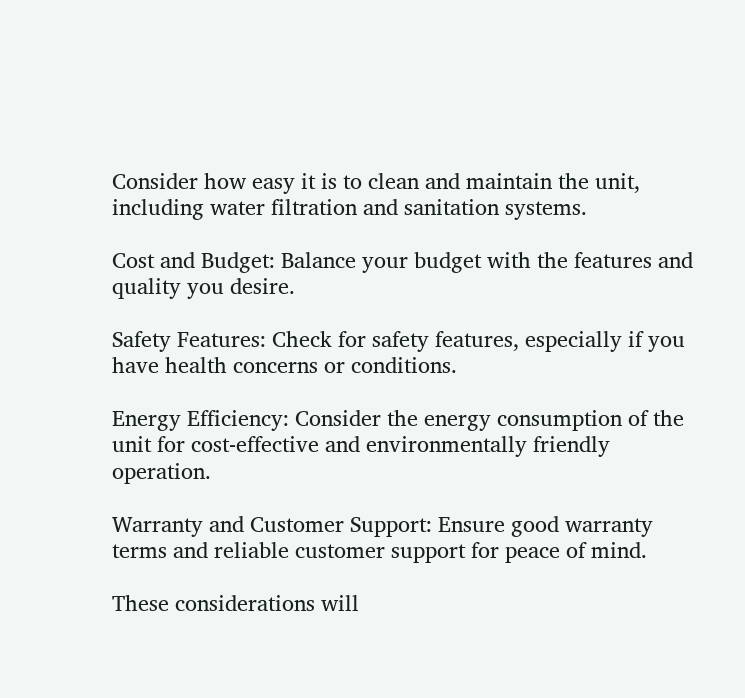Consider how easy it is to clean and maintain the unit, including water filtration and sanitation systems.

Cost and Budget: Balance your budget with the features and quality you desire.

Safety Features: Check for safety features, especially if you have health concerns or conditions.

Energy Efficiency: Consider the energy consumption of the unit for cost-effective and environmentally friendly operation.

Warranty and Customer Support: Ensure good warranty terms and reliable customer support for peace of mind.

These considerations will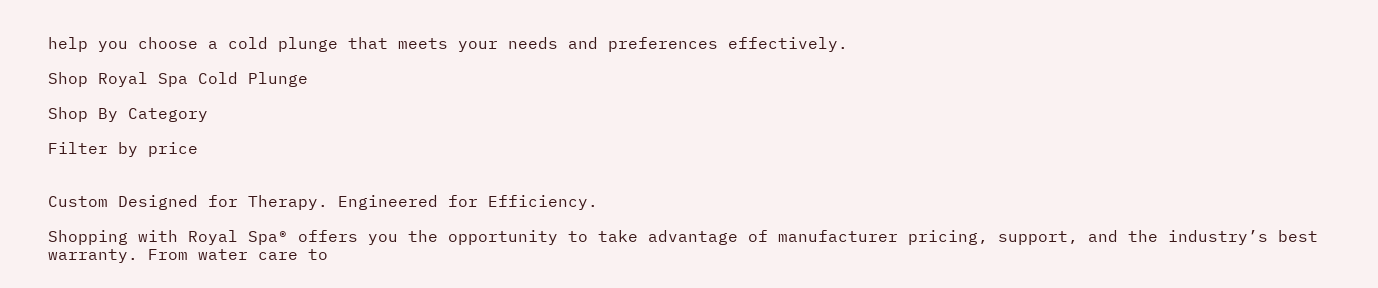help you choose a cold plunge that meets your needs and preferences effectively.

Shop Royal Spa Cold Plunge

Shop By Category

Filter by price


Custom Designed for Therapy. Engineered for Efficiency.

Shopping with Royal Spa® offers you the opportunity to take advantage of manufacturer pricing, support, and the industry’s best warranty. From water care to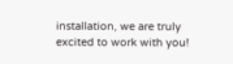installation, we are truly excited to work with you!